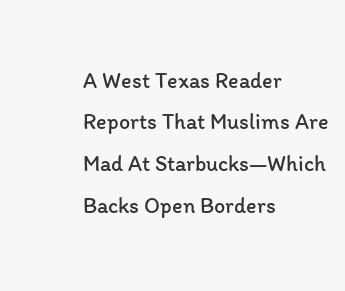A West Texas Reader Reports That Muslims Are Mad At Starbucks—Which Backs Open Borders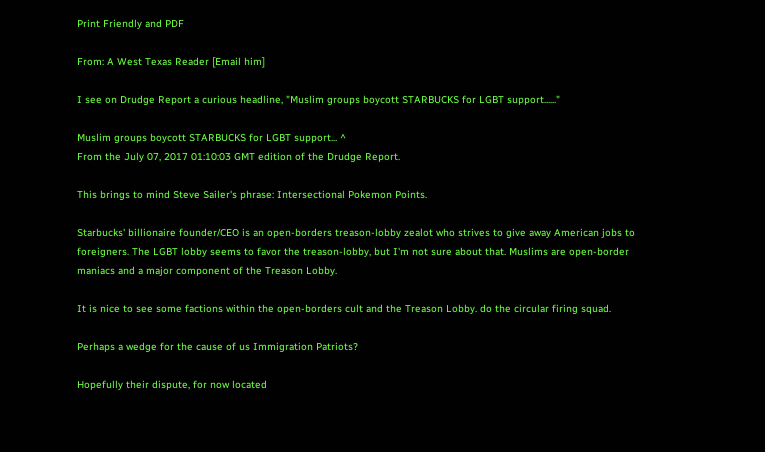Print Friendly and PDF

From: A West Texas Reader [Email him]

I see on Drudge Report a curious headline, "Muslim groups boycott STARBUCKS for LGBT support......"

Muslim groups boycott STARBUCKS for LGBT support... ^
From the July 07, 2017 01:10:03 GMT edition of the Drudge Report.

This brings to mind Steve Sailer's phrase: Intersectional Pokemon Points.

Starbucks' billionaire founder/CEO is an open-borders treason-lobby zealot who strives to give away American jobs to foreigners. The LGBT lobby seems to favor the treason-lobby, but I'm not sure about that. Muslims are open-border maniacs and a major component of the Treason Lobby.

It is nice to see some factions within the open-borders cult and the Treason Lobby. do the circular firing squad.

Perhaps a wedge for the cause of us Immigration Patriots?

Hopefully their dispute, for now located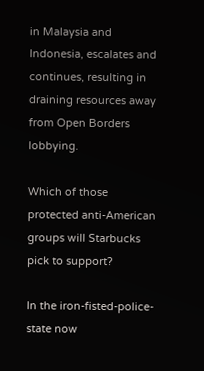in Malaysia and Indonesia, escalates and continues, resulting in draining resources away from Open Borders lobbying.

Which of those protected anti-American groups will Starbucks pick to support?

In the iron-fisted-police-state now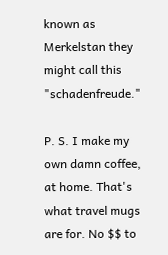known as Merkelstan they might call this "schadenfreude."

P. S. I make my own damn coffee, at home. That's what travel mugs are for. No $$ to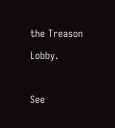the Treason Lobby.

See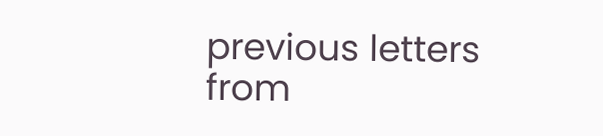previous letters from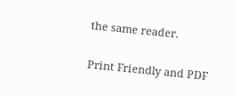the same reader.

Print Friendly and PDF